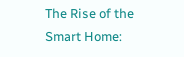The Rise of the Smart Home: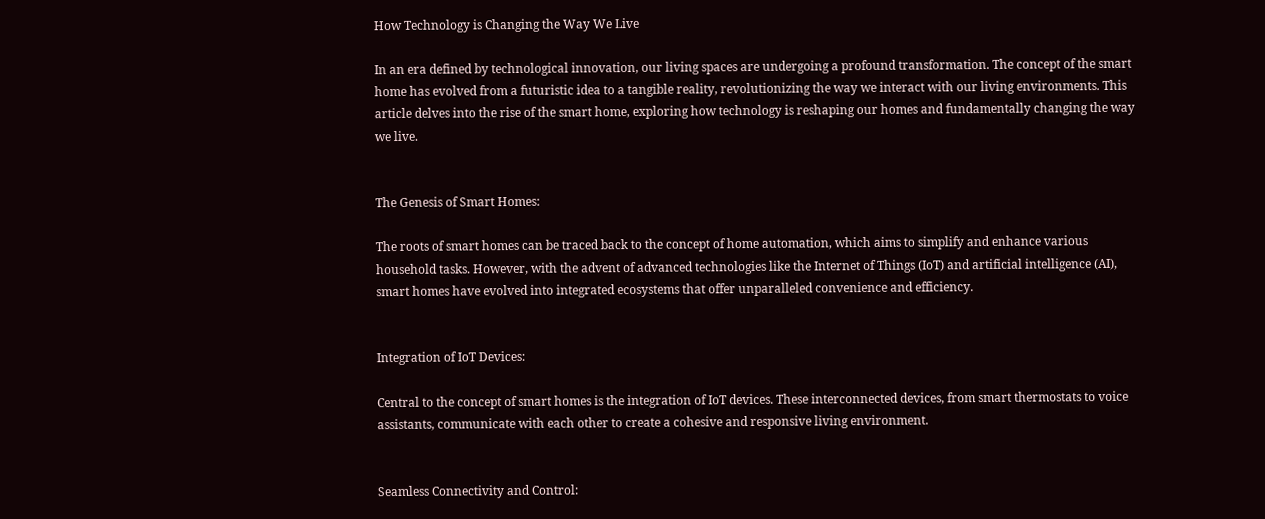How Technology is Changing the Way We Live

In an era defined by technological innovation, our living spaces are undergoing a profound transformation. The concept of the smart home has evolved from a futuristic idea to a tangible reality, revolutionizing the way we interact with our living environments. This article delves into the rise of the smart home, exploring how technology is reshaping our homes and fundamentally changing the way we live.


The Genesis of Smart Homes:

The roots of smart homes can be traced back to the concept of home automation, which aims to simplify and enhance various household tasks. However, with the advent of advanced technologies like the Internet of Things (IoT) and artificial intelligence (AI), smart homes have evolved into integrated ecosystems that offer unparalleled convenience and efficiency.


Integration of IoT Devices:

Central to the concept of smart homes is the integration of IoT devices. These interconnected devices, from smart thermostats to voice assistants, communicate with each other to create a cohesive and responsive living environment.


Seamless Connectivity and Control: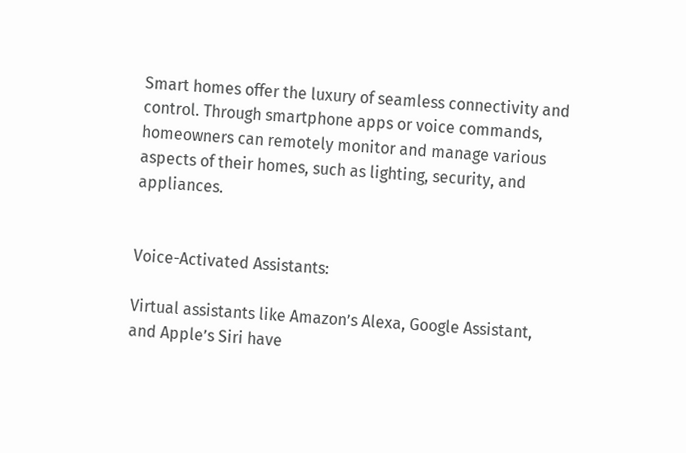Smart homes offer the luxury of seamless connectivity and control. Through smartphone apps or voice commands, homeowners can remotely monitor and manage various aspects of their homes, such as lighting, security, and appliances.


Voice-Activated Assistants:

Virtual assistants like Amazon’s Alexa, Google Assistant, and Apple’s Siri have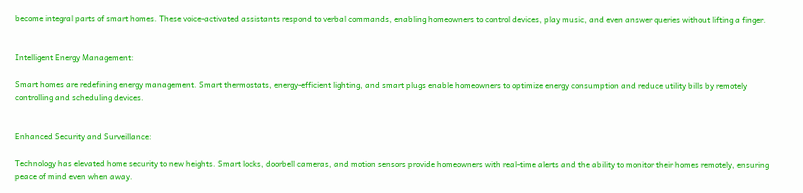become integral parts of smart homes. These voice-activated assistants respond to verbal commands, enabling homeowners to control devices, play music, and even answer queries without lifting a finger.


Intelligent Energy Management:

Smart homes are redefining energy management. Smart thermostats, energy-efficient lighting, and smart plugs enable homeowners to optimize energy consumption and reduce utility bills by remotely controlling and scheduling devices.


Enhanced Security and Surveillance:

Technology has elevated home security to new heights. Smart locks, doorbell cameras, and motion sensors provide homeowners with real-time alerts and the ability to monitor their homes remotely, ensuring peace of mind even when away.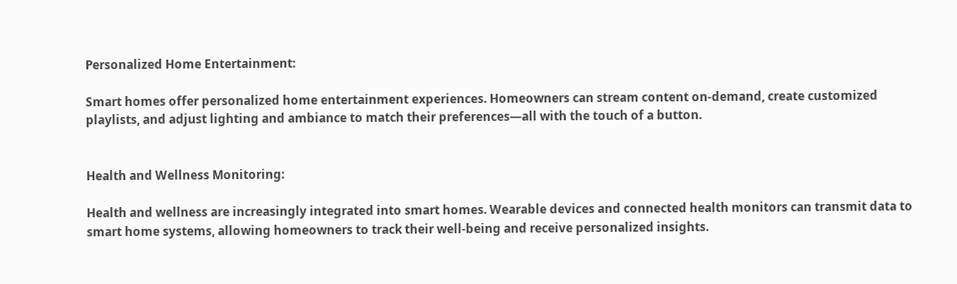Personalized Home Entertainment:

Smart homes offer personalized home entertainment experiences. Homeowners can stream content on-demand, create customized playlists, and adjust lighting and ambiance to match their preferences—all with the touch of a button.


Health and Wellness Monitoring:

Health and wellness are increasingly integrated into smart homes. Wearable devices and connected health monitors can transmit data to smart home systems, allowing homeowners to track their well-being and receive personalized insights.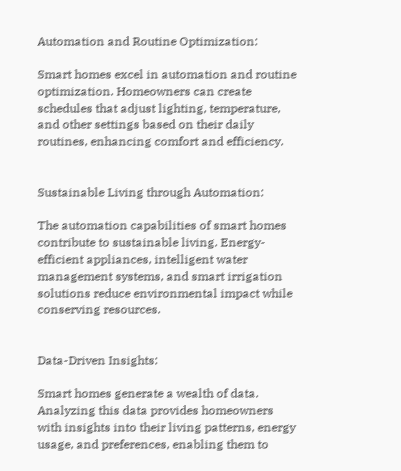Automation and Routine Optimization:

Smart homes excel in automation and routine optimization. Homeowners can create schedules that adjust lighting, temperature, and other settings based on their daily routines, enhancing comfort and efficiency.


Sustainable Living through Automation:

The automation capabilities of smart homes contribute to sustainable living. Energy-efficient appliances, intelligent water management systems, and smart irrigation solutions reduce environmental impact while conserving resources.


Data-Driven Insights:

Smart homes generate a wealth of data. Analyzing this data provides homeowners with insights into their living patterns, energy usage, and preferences, enabling them to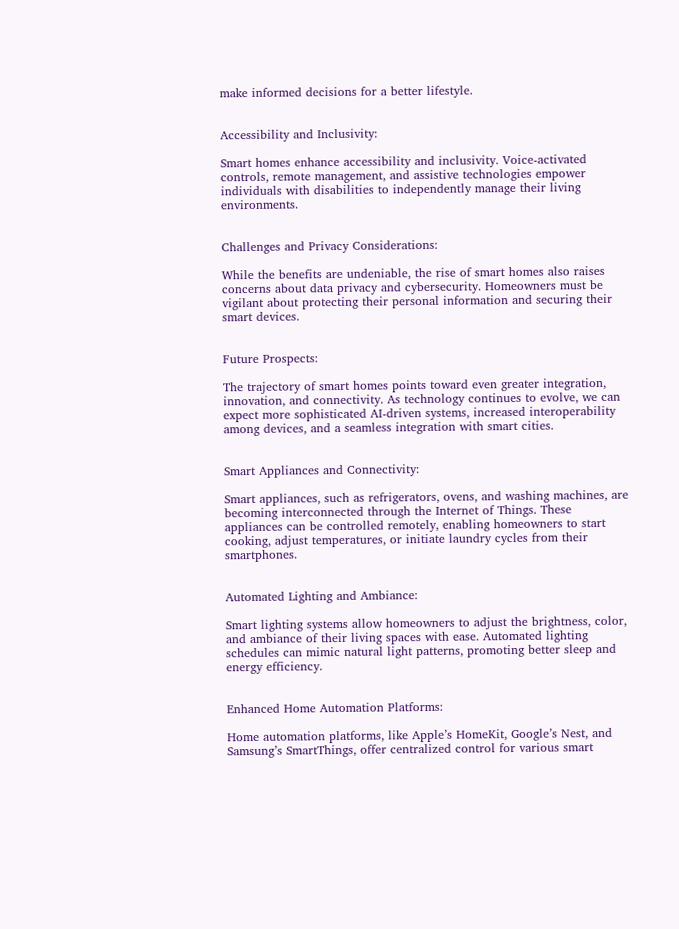make informed decisions for a better lifestyle.


Accessibility and Inclusivity:

Smart homes enhance accessibility and inclusivity. Voice-activated controls, remote management, and assistive technologies empower individuals with disabilities to independently manage their living environments.


Challenges and Privacy Considerations:

While the benefits are undeniable, the rise of smart homes also raises concerns about data privacy and cybersecurity. Homeowners must be vigilant about protecting their personal information and securing their smart devices.


Future Prospects:

The trajectory of smart homes points toward even greater integration, innovation, and connectivity. As technology continues to evolve, we can expect more sophisticated AI-driven systems, increased interoperability among devices, and a seamless integration with smart cities.


Smart Appliances and Connectivity:

Smart appliances, such as refrigerators, ovens, and washing machines, are becoming interconnected through the Internet of Things. These appliances can be controlled remotely, enabling homeowners to start cooking, adjust temperatures, or initiate laundry cycles from their smartphones.


Automated Lighting and Ambiance:

Smart lighting systems allow homeowners to adjust the brightness, color, and ambiance of their living spaces with ease. Automated lighting schedules can mimic natural light patterns, promoting better sleep and energy efficiency.


Enhanced Home Automation Platforms:

Home automation platforms, like Apple’s HomeKit, Google’s Nest, and Samsung’s SmartThings, offer centralized control for various smart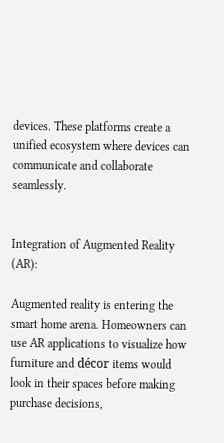devices. These platforms create a unified ecosystem where devices can communicate and collaborate seamlessly.


Integration of Augmented Reality (AR):

Augmented reality is entering the smart home arena. Homeowners can use AR applications to visualize how furniture and décor items would look in their spaces before making purchase decisions,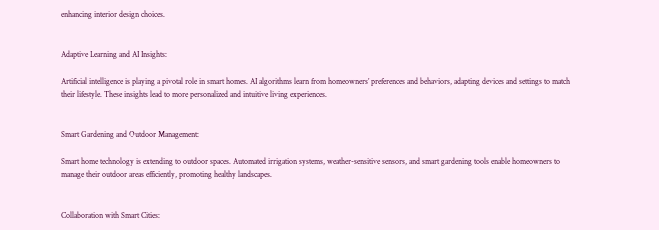enhancing interior design choices.


Adaptive Learning and AI Insights:

Artificial intelligence is playing a pivotal role in smart homes. AI algorithms learn from homeowners’ preferences and behaviors, adapting devices and settings to match their lifestyle. These insights lead to more personalized and intuitive living experiences.


Smart Gardening and Outdoor Management:

Smart home technology is extending to outdoor spaces. Automated irrigation systems, weather-sensitive sensors, and smart gardening tools enable homeowners to manage their outdoor areas efficiently, promoting healthy landscapes.


Collaboration with Smart Cities: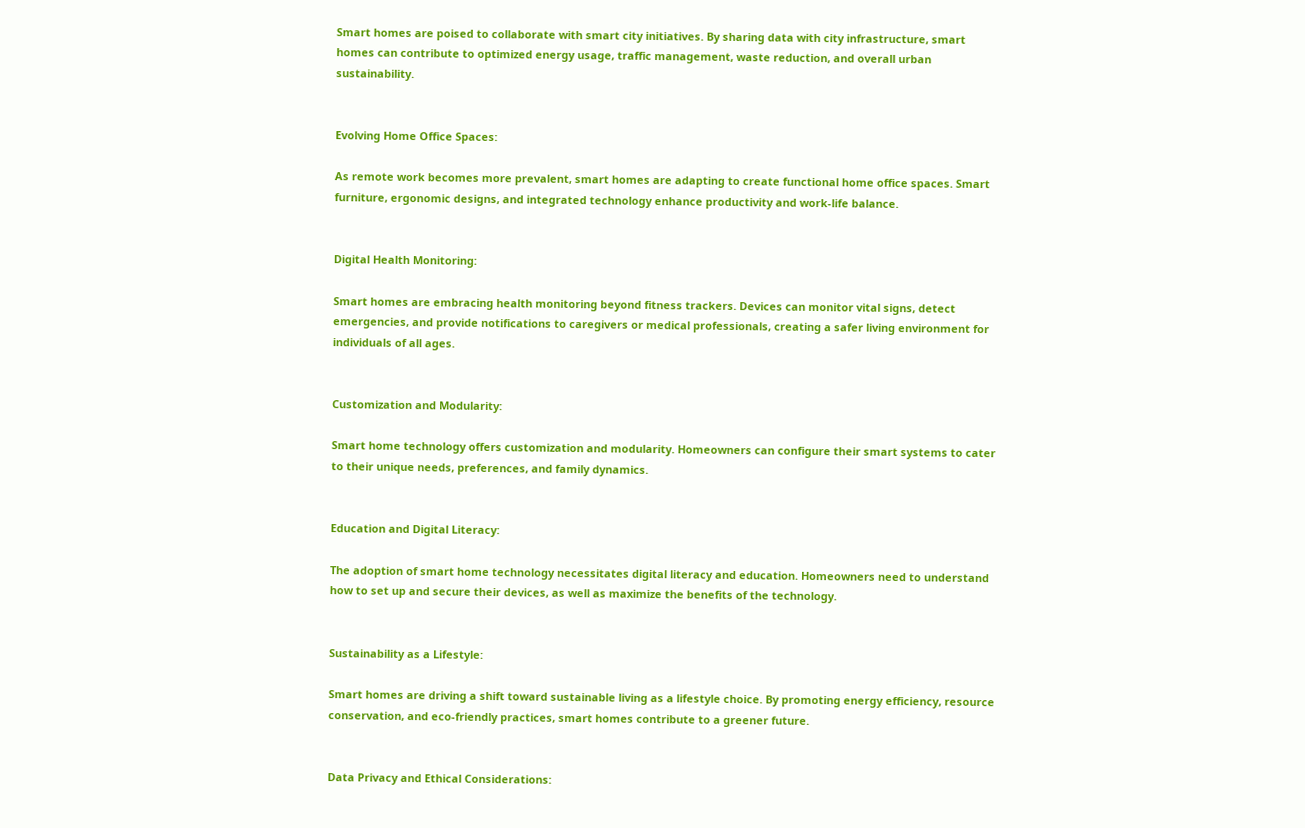Smart homes are poised to collaborate with smart city initiatives. By sharing data with city infrastructure, smart homes can contribute to optimized energy usage, traffic management, waste reduction, and overall urban sustainability.


Evolving Home Office Spaces:

As remote work becomes more prevalent, smart homes are adapting to create functional home office spaces. Smart furniture, ergonomic designs, and integrated technology enhance productivity and work-life balance.


Digital Health Monitoring:

Smart homes are embracing health monitoring beyond fitness trackers. Devices can monitor vital signs, detect emergencies, and provide notifications to caregivers or medical professionals, creating a safer living environment for individuals of all ages.


Customization and Modularity:

Smart home technology offers customization and modularity. Homeowners can configure their smart systems to cater to their unique needs, preferences, and family dynamics.


Education and Digital Literacy:

The adoption of smart home technology necessitates digital literacy and education. Homeowners need to understand how to set up and secure their devices, as well as maximize the benefits of the technology.


Sustainability as a Lifestyle:

Smart homes are driving a shift toward sustainable living as a lifestyle choice. By promoting energy efficiency, resource conservation, and eco-friendly practices, smart homes contribute to a greener future.


Data Privacy and Ethical Considerations: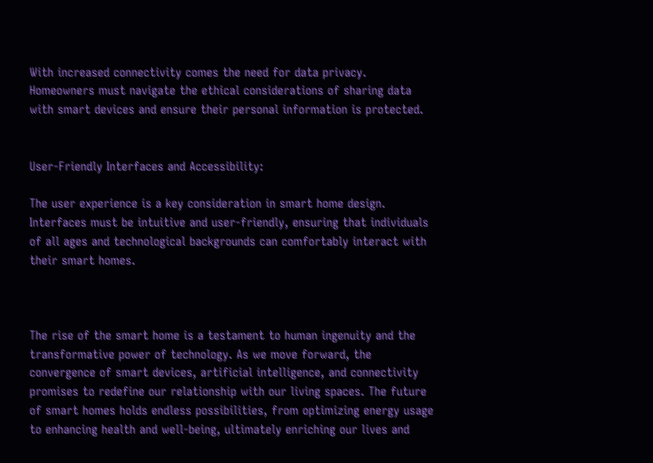With increased connectivity comes the need for data privacy. Homeowners must navigate the ethical considerations of sharing data with smart devices and ensure their personal information is protected.


User-Friendly Interfaces and Accessibility:

The user experience is a key consideration in smart home design. Interfaces must be intuitive and user-friendly, ensuring that individuals of all ages and technological backgrounds can comfortably interact with their smart homes.



The rise of the smart home is a testament to human ingenuity and the transformative power of technology. As we move forward, the convergence of smart devices, artificial intelligence, and connectivity promises to redefine our relationship with our living spaces. The future of smart homes holds endless possibilities, from optimizing energy usage to enhancing health and well-being, ultimately enriching our lives and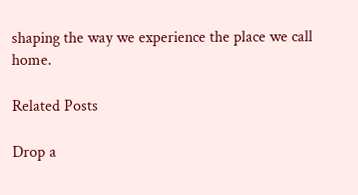shaping the way we experience the place we call home.

Related Posts

Drop a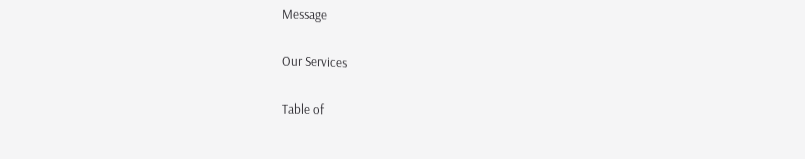Message

Our Services

Table of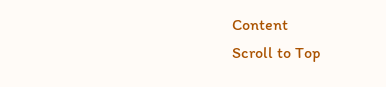Content
Scroll to Top